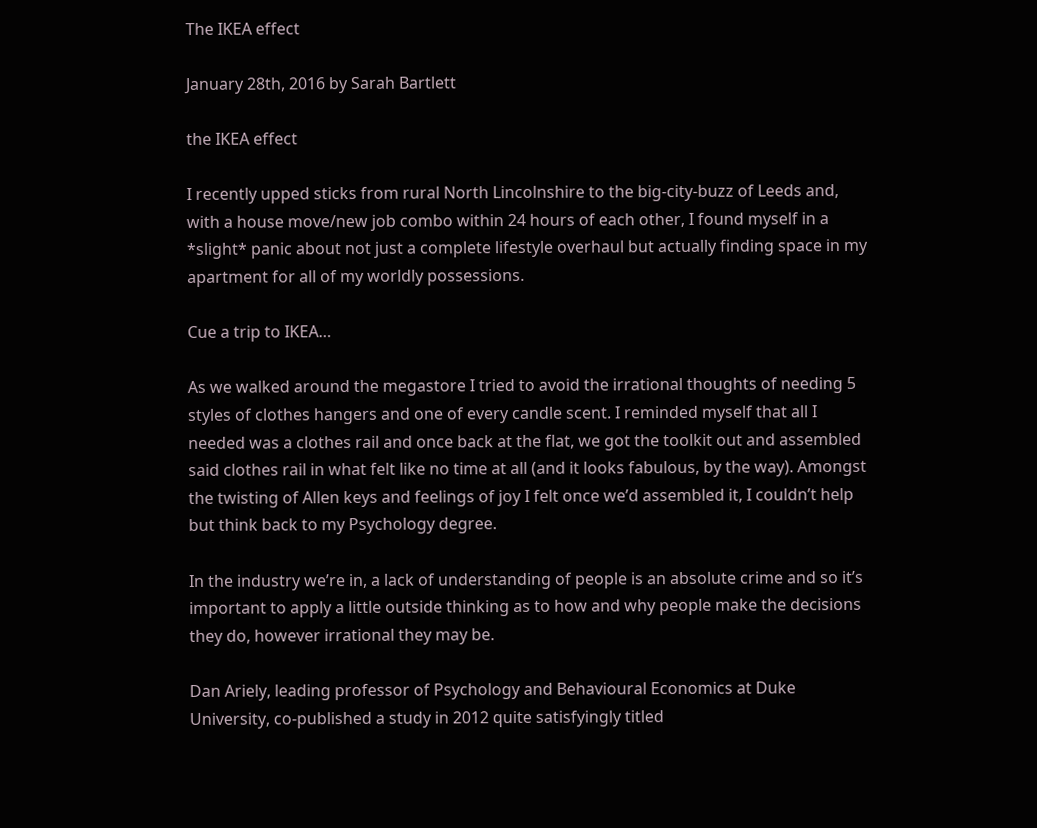The IKEA effect

January 28th, 2016 by Sarah Bartlett

the IKEA effect

I recently upped sticks from rural North Lincolnshire to the big-city-buzz of Leeds and, with a house move/new job combo within 24 hours of each other, I found myself in a *slight* panic about not just a complete lifestyle overhaul but actually finding space in my apartment for all of my worldly possessions.

Cue a trip to IKEA…

As we walked around the megastore I tried to avoid the irrational thoughts of needing 5 styles of clothes hangers and one of every candle scent. I reminded myself that all I needed was a clothes rail and once back at the flat, we got the toolkit out and assembled said clothes rail in what felt like no time at all (and it looks fabulous, by the way). Amongst the twisting of Allen keys and feelings of joy I felt once we’d assembled it, I couldn’t help but think back to my Psychology degree.

In the industry we’re in, a lack of understanding of people is an absolute crime and so it’s important to apply a little outside thinking as to how and why people make the decisions they do, however irrational they may be.

Dan Ariely, leading professor of Psychology and Behavioural Economics at Duke University, co-published a study in 2012 quite satisfyingly titled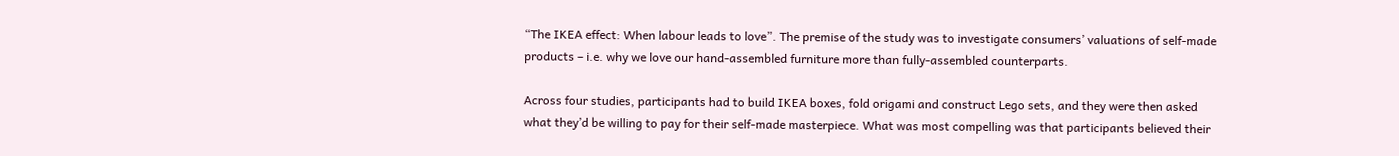“The IKEA effect: When labour leads to love”. The premise of the study was to investigate consumers’ valuations of self-made products – i.e. why we love our hand-assembled furniture more than fully-assembled counterparts.

Across four studies, participants had to build IKEA boxes, fold origami and construct Lego sets, and they were then asked what they’d be willing to pay for their self-made masterpiece. What was most compelling was that participants believed their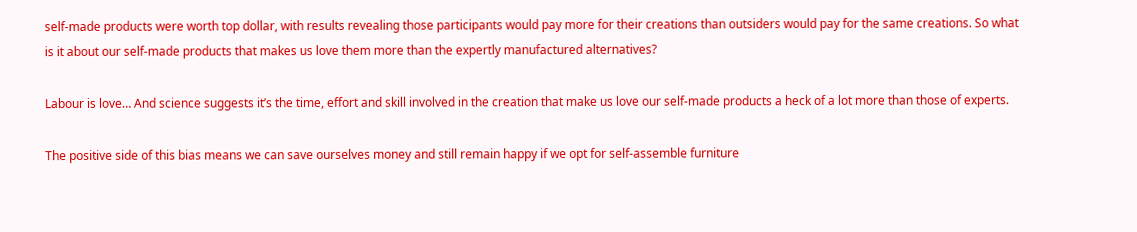self-made products were worth top dollar, with results revealing those participants would pay more for their creations than outsiders would pay for the same creations. So what is it about our self-made products that makes us love them more than the expertly manufactured alternatives?

Labour is love… And science suggests it’s the time, effort and skill involved in the creation that make us love our self-made products a heck of a lot more than those of experts.

The positive side of this bias means we can save ourselves money and still remain happy if we opt for self-assemble furniture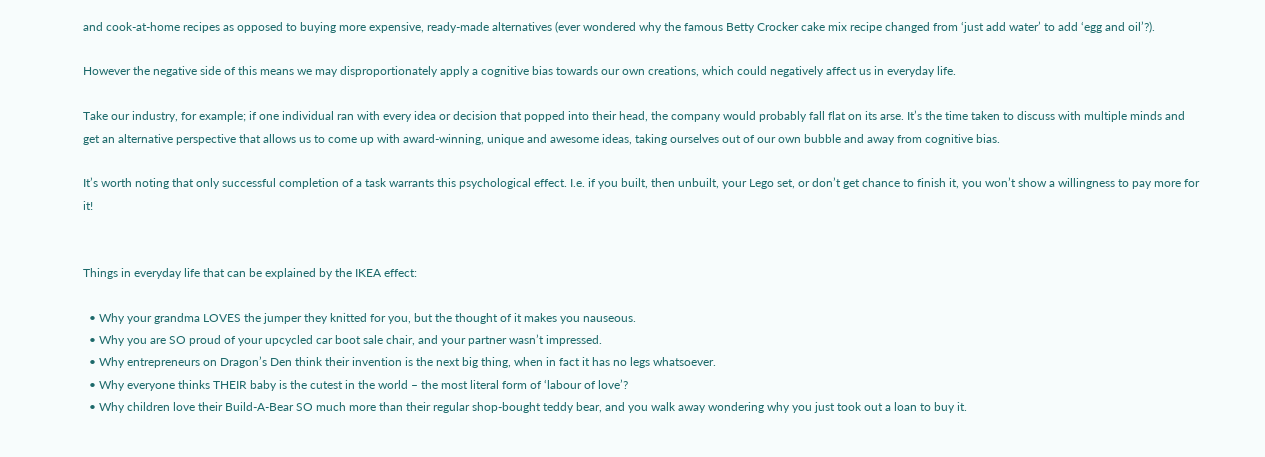and cook-at-home recipes as opposed to buying more expensive, ready-made alternatives (ever wondered why the famous Betty Crocker cake mix recipe changed from ‘just add water’ to add ‘egg and oil’?).

However the negative side of this means we may disproportionately apply a cognitive bias towards our own creations, which could negatively affect us in everyday life.

Take our industry, for example; if one individual ran with every idea or decision that popped into their head, the company would probably fall flat on its arse. It’s the time taken to discuss with multiple minds and get an alternative perspective that allows us to come up with award-winning, unique and awesome ideas, taking ourselves out of our own bubble and away from cognitive bias.

It’s worth noting that only successful completion of a task warrants this psychological effect. I.e. if you built, then unbuilt, your Lego set, or don’t get chance to finish it, you won’t show a willingness to pay more for it!


Things in everyday life that can be explained by the IKEA effect:

  • Why your grandma LOVES the jumper they knitted for you, but the thought of it makes you nauseous.
  • Why you are SO proud of your upcycled car boot sale chair, and your partner wasn’t impressed.
  • Why entrepreneurs on Dragon’s Den think their invention is the next big thing, when in fact it has no legs whatsoever.
  • Why everyone thinks THEIR baby is the cutest in the world – the most literal form of ‘labour of love’?
  • Why children love their Build-A-Bear SO much more than their regular shop-bought teddy bear, and you walk away wondering why you just took out a loan to buy it.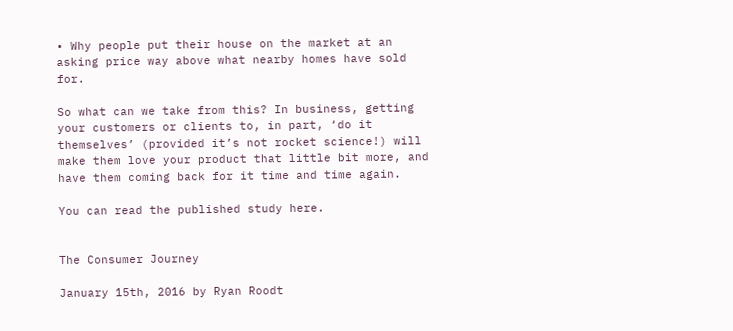• Why people put their house on the market at an asking price way above what nearby homes have sold for.

So what can we take from this? In business, getting your customers or clients to, in part, ‘do it themselves’ (provided it’s not rocket science!) will make them love your product that little bit more, and have them coming back for it time and time again.

You can read the published study here.


The Consumer Journey

January 15th, 2016 by Ryan Roodt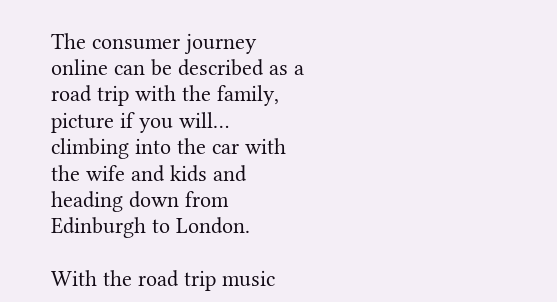The consumer journey online can be described as a road trip with the family, picture if you will… climbing into the car with the wife and kids and heading down from Edinburgh to London.

With the road trip music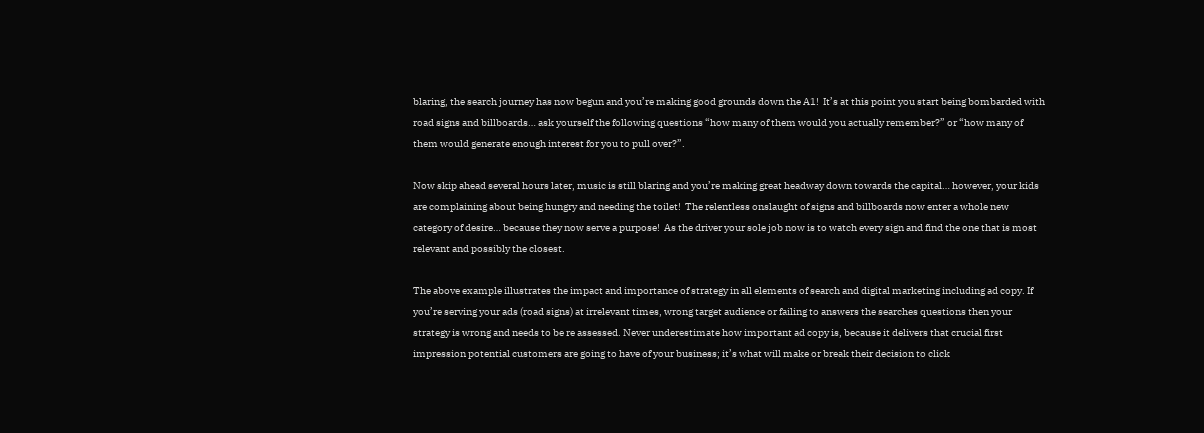blaring, the search journey has now begun and you’re making good grounds down the A1!  It’s at this point you start being bombarded with road signs and billboards… ask yourself the following questions “how many of them would you actually remember?” or “how many of them would generate enough interest for you to pull over?”.

Now skip ahead several hours later, music is still blaring and you’re making great headway down towards the capital… however, your kids are complaining about being hungry and needing the toilet!  The relentless onslaught of signs and billboards now enter a whole new category of desire… because they now serve a purpose!  As the driver your sole job now is to watch every sign and find the one that is most relevant and possibly the closest.

The above example illustrates the impact and importance of strategy in all elements of search and digital marketing including ad copy. If you’re serving your ads (road signs) at irrelevant times, wrong target audience or failing to answers the searches questions then your strategy is wrong and needs to be re assessed. Never underestimate how important ad copy is, because it delivers that crucial first impression potential customers are going to have of your business; it’s what will make or break their decision to click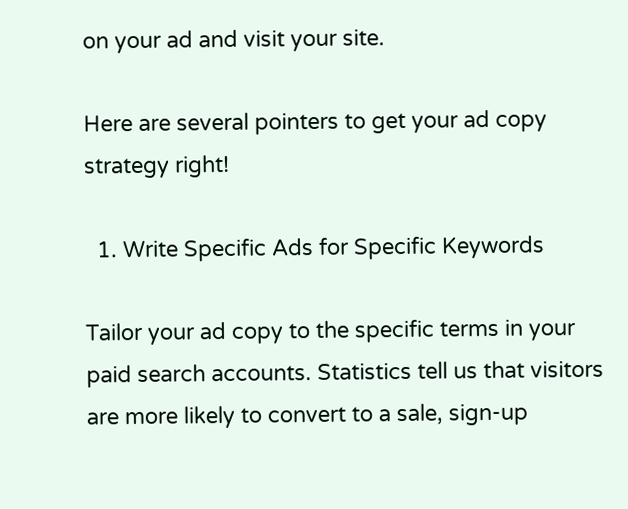on your ad and visit your site.

Here are several pointers to get your ad copy strategy right!

  1. Write Specific Ads for Specific Keywords

Tailor your ad copy to the specific terms in your paid search accounts. Statistics tell us that visitors are more likely to convert to a sale, sign-up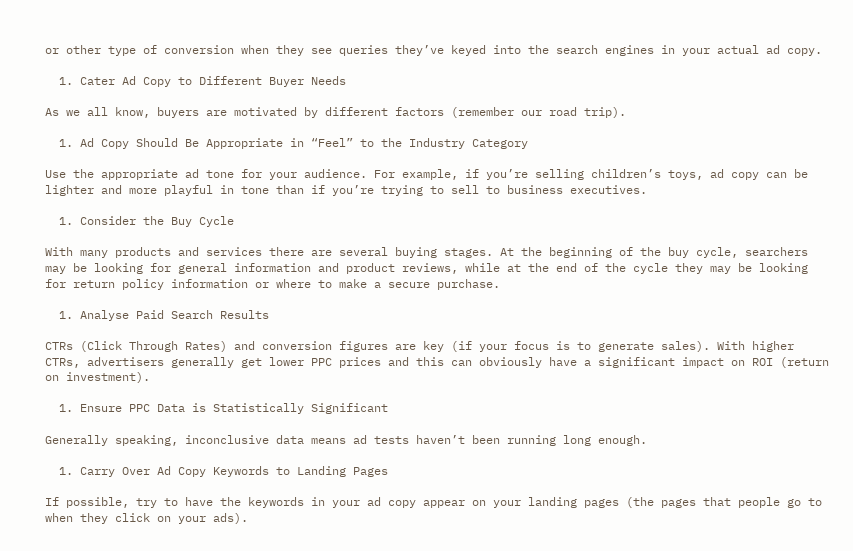or other type of conversion when they see queries they’ve keyed into the search engines in your actual ad copy.

  1. Cater Ad Copy to Different Buyer Needs

As we all know, buyers are motivated by different factors (remember our road trip).

  1. Ad Copy Should Be Appropriate in “Feel” to the Industry Category

Use the appropriate ad tone for your audience. For example, if you’re selling children’s toys, ad copy can be lighter and more playful in tone than if you’re trying to sell to business executives.

  1. Consider the Buy Cycle

With many products and services there are several buying stages. At the beginning of the buy cycle, searchers may be looking for general information and product reviews, while at the end of the cycle they may be looking for return policy information or where to make a secure purchase.

  1. Analyse Paid Search Results

CTRs (Click Through Rates) and conversion figures are key (if your focus is to generate sales). With higher CTRs, advertisers generally get lower PPC prices and this can obviously have a significant impact on ROI (return on investment).

  1. Ensure PPC Data is Statistically Significant

Generally speaking, inconclusive data means ad tests haven’t been running long enough.

  1. Carry Over Ad Copy Keywords to Landing Pages

If possible, try to have the keywords in your ad copy appear on your landing pages (the pages that people go to when they click on your ads).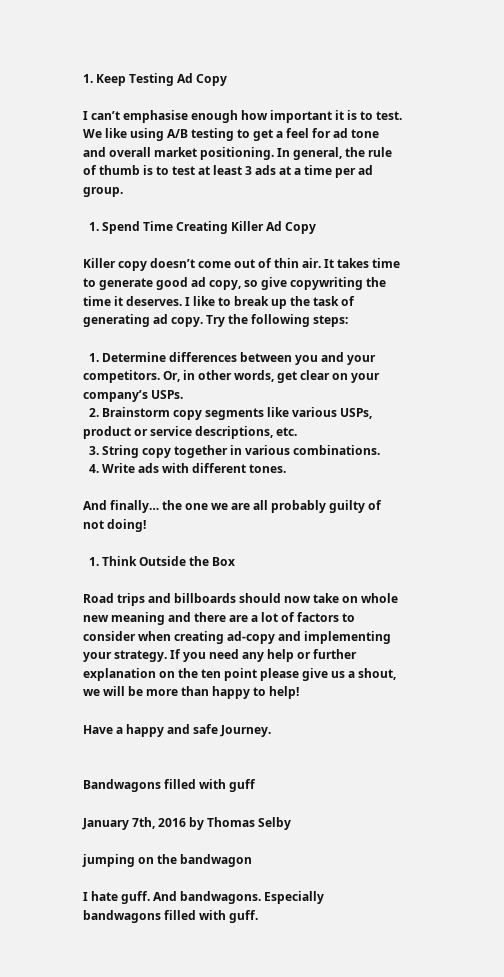1. Keep Testing Ad Copy

I can’t emphasise enough how important it is to test. We like using A/B testing to get a feel for ad tone and overall market positioning. In general, the rule of thumb is to test at least 3 ads at a time per ad group.

  1. Spend Time Creating Killer Ad Copy

Killer copy doesn’t come out of thin air. It takes time to generate good ad copy, so give copywriting the time it deserves. I like to break up the task of generating ad copy. Try the following steps:

  1. Determine differences between you and your competitors. Or, in other words, get clear on your company’s USPs.
  2. Brainstorm copy segments like various USPs, product or service descriptions, etc.
  3. String copy together in various combinations.
  4. Write ads with different tones.

And finally… the one we are all probably guilty of not doing!

  1. Think Outside the Box

Road trips and billboards should now take on whole new meaning and there are a lot of factors to consider when creating ad-copy and implementing your strategy. If you need any help or further explanation on the ten point please give us a shout, we will be more than happy to help!

Have a happy and safe Journey.


Bandwagons filled with guff

January 7th, 2016 by Thomas Selby

jumping on the bandwagon

I hate guff. And bandwagons. Especially bandwagons filled with guff.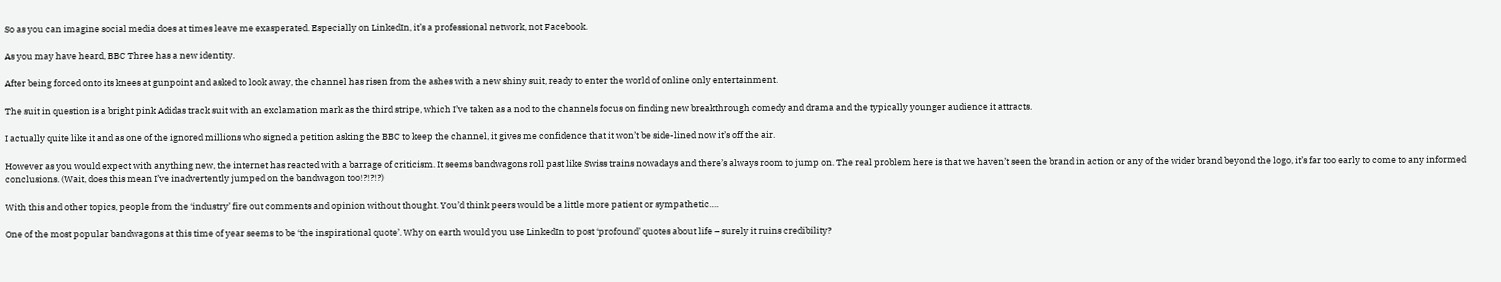So as you can imagine social media does at times leave me exasperated. Especially on LinkedIn, it’s a professional network, not Facebook.

As you may have heard, BBC Three has a new identity.

After being forced onto its knees at gunpoint and asked to look away, the channel has risen from the ashes with a new shiny suit, ready to enter the world of online only entertainment.

The suit in question is a bright pink Adidas track suit with an exclamation mark as the third stripe, which I’ve taken as a nod to the channels focus on finding new breakthrough comedy and drama and the typically younger audience it attracts.

I actually quite like it and as one of the ignored millions who signed a petition asking the BBC to keep the channel, it gives me confidence that it won’t be side-lined now it’s off the air.

However as you would expect with anything new, the internet has reacted with a barrage of criticism. It seems bandwagons roll past like Swiss trains nowadays and there’s always room to jump on. The real problem here is that we haven’t seen the brand in action or any of the wider brand beyond the logo, it’s far too early to come to any informed conclusions. (Wait, does this mean I’ve inadvertently jumped on the bandwagon too!?!?!?)

With this and other topics, people from the ‘industry’ fire out comments and opinion without thought. You’d think peers would be a little more patient or sympathetic….

One of the most popular bandwagons at this time of year seems to be ‘the inspirational quote’. Why on earth would you use LinkedIn to post ‘profound’ quotes about life – surely it ruins credibility?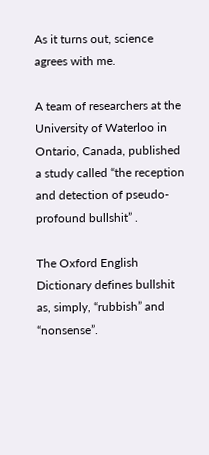As it turns out, science agrees with me.

A team of researchers at the University of Waterloo in Ontario, Canada, published a study called “the reception and detection of pseudo-profound bullshit” .

The Oxford English Dictionary defines bullshit as, simply, “rubbish” and “nonsense”.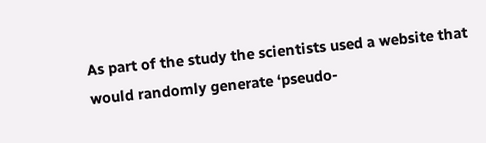As part of the study the scientists used a website that would randomly generate ‘pseudo-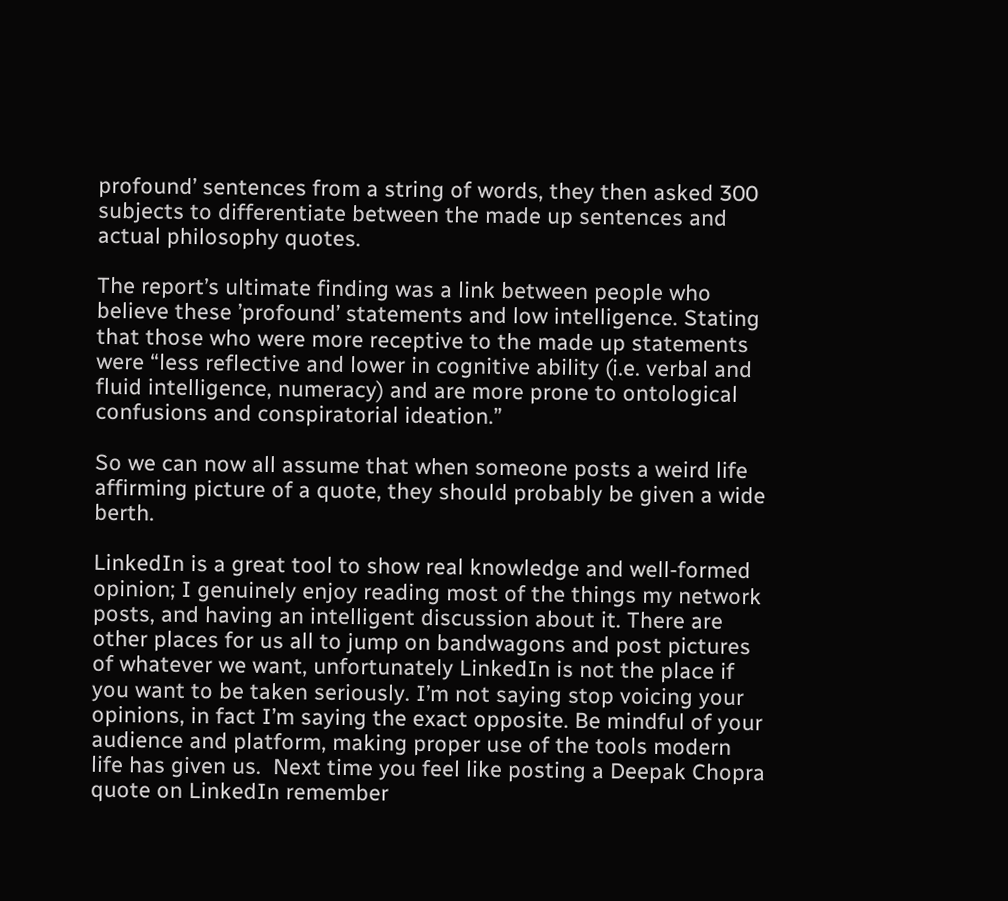profound’ sentences from a string of words, they then asked 300 subjects to differentiate between the made up sentences and actual philosophy quotes.

The report’s ultimate finding was a link between people who believe these ’profound’ statements and low intelligence. Stating that those who were more receptive to the made up statements were “less reflective and lower in cognitive ability (i.e. verbal and fluid intelligence, numeracy) and are more prone to ontological confusions and conspiratorial ideation.”

So we can now all assume that when someone posts a weird life affirming picture of a quote, they should probably be given a wide berth.

LinkedIn is a great tool to show real knowledge and well-formed opinion; I genuinely enjoy reading most of the things my network posts, and having an intelligent discussion about it. There are other places for us all to jump on bandwagons and post pictures of whatever we want, unfortunately LinkedIn is not the place if you want to be taken seriously. I’m not saying stop voicing your opinions, in fact I’m saying the exact opposite. Be mindful of your audience and platform, making proper use of the tools modern life has given us.  Next time you feel like posting a Deepak Chopra quote on LinkedIn remember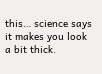this… science says it makes you look a bit thick.